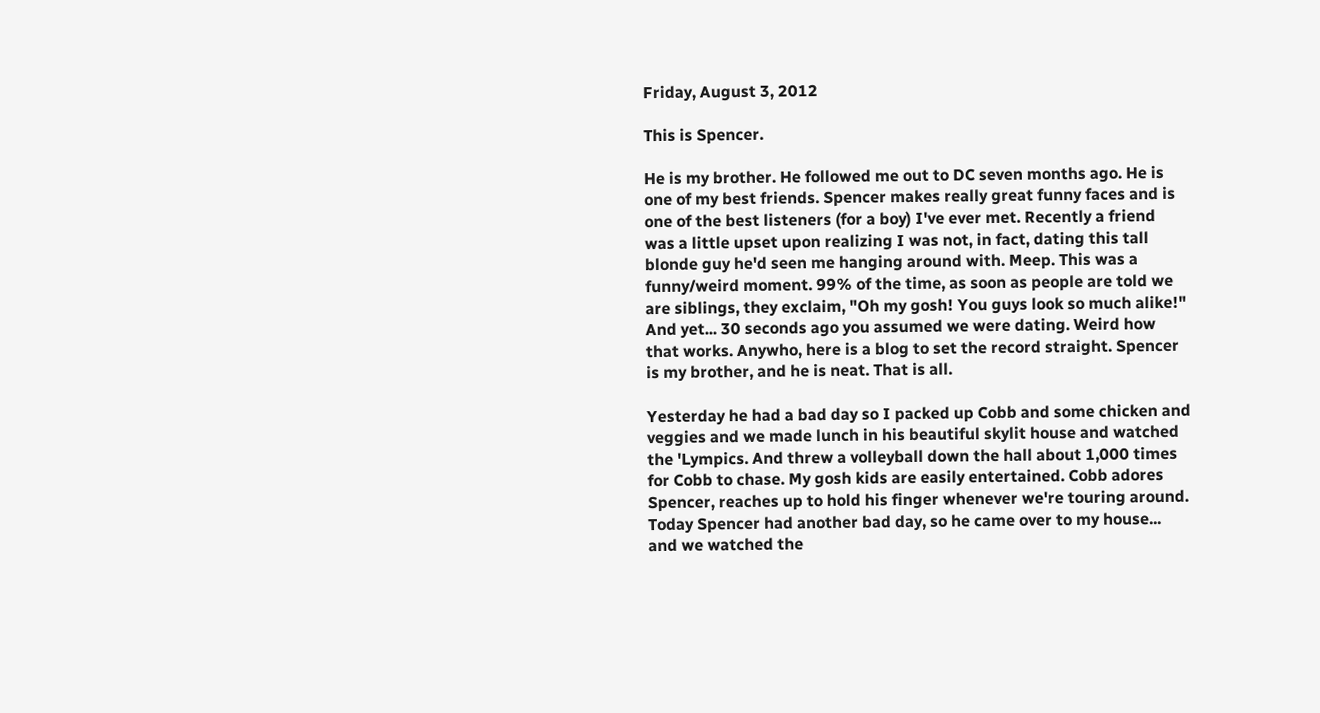Friday, August 3, 2012

This is Spencer.

He is my brother. He followed me out to DC seven months ago. He is one of my best friends. Spencer makes really great funny faces and is one of the best listeners (for a boy) I've ever met. Recently a friend was a little upset upon realizing I was not, in fact, dating this tall blonde guy he'd seen me hanging around with. Meep. This was a funny/weird moment. 99% of the time, as soon as people are told we are siblings, they exclaim, "Oh my gosh! You guys look so much alike!" And yet... 30 seconds ago you assumed we were dating. Weird how that works. Anywho, here is a blog to set the record straight. Spencer is my brother, and he is neat. That is all.

Yesterday he had a bad day so I packed up Cobb and some chicken and veggies and we made lunch in his beautiful skylit house and watched the 'Lympics. And threw a volleyball down the hall about 1,000 times for Cobb to chase. My gosh kids are easily entertained. Cobb adores Spencer, reaches up to hold his finger whenever we're touring around. Today Spencer had another bad day, so he came over to my house... and we watched the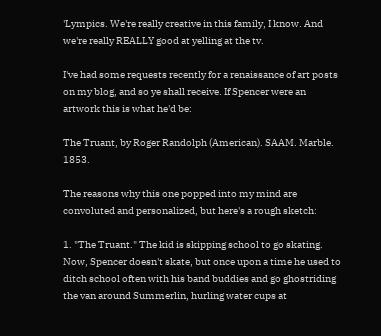'Lympics. We're really creative in this family, I know. And we're really REALLY good at yelling at the tv.

I've had some requests recently for a renaissance of art posts on my blog, and so ye shall receive. If Spencer were an artwork this is what he'd be:

The Truant, by Roger Randolph (American). SAAM. Marble. 1853.

The reasons why this one popped into my mind are convoluted and personalized, but here's a rough sketch:

1. "The Truant." The kid is skipping school to go skating. Now, Spencer doesn't skate, but once upon a time he used to ditch school often with his band buddies and go ghostriding the van around Summerlin, hurling water cups at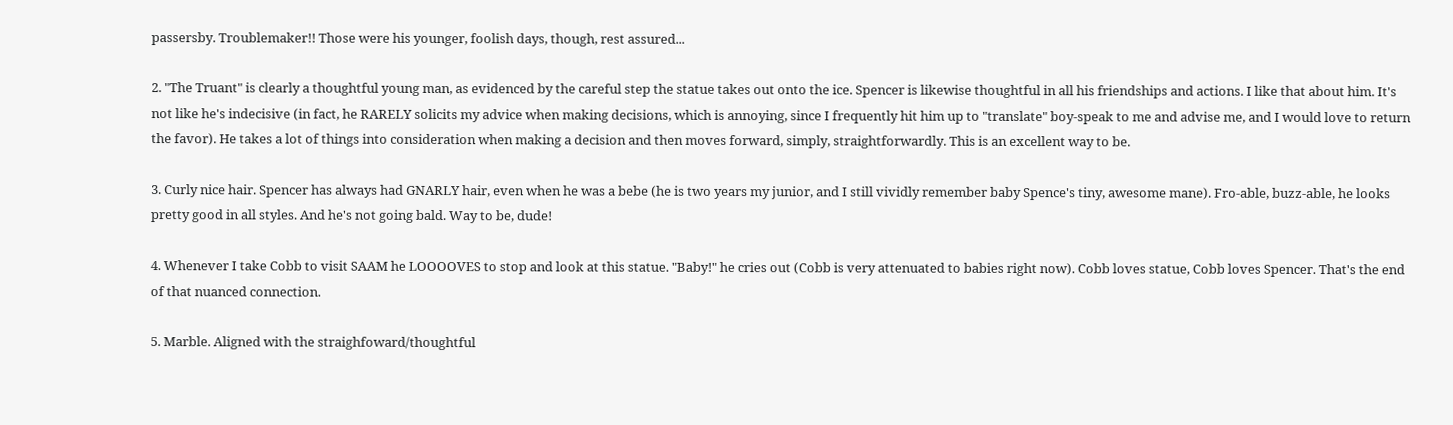passersby. Troublemaker!! Those were his younger, foolish days, though, rest assured...

2. "The Truant" is clearly a thoughtful young man, as evidenced by the careful step the statue takes out onto the ice. Spencer is likewise thoughtful in all his friendships and actions. I like that about him. It's not like he's indecisive (in fact, he RARELY solicits my advice when making decisions, which is annoying, since I frequently hit him up to "translate" boy-speak to me and advise me, and I would love to return the favor). He takes a lot of things into consideration when making a decision and then moves forward, simply, straightforwardly. This is an excellent way to be.

3. Curly nice hair. Spencer has always had GNARLY hair, even when he was a bebe (he is two years my junior, and I still vividly remember baby Spence's tiny, awesome mane). Fro-able, buzz-able, he looks pretty good in all styles. And he's not going bald. Way to be, dude!

4. Whenever I take Cobb to visit SAAM he LOOOOVES to stop and look at this statue. "Baby!" he cries out (Cobb is very attenuated to babies right now). Cobb loves statue, Cobb loves Spencer. That's the end of that nuanced connection.

5. Marble. Aligned with the straighfoward/thoughtful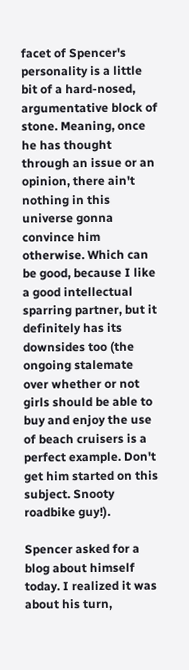facet of Spencer's personality is a little bit of a hard-nosed, argumentative block of stone. Meaning, once he has thought through an issue or an opinion, there ain't nothing in this universe gonna convince him otherwise. Which can be good, because I like a good intellectual sparring partner, but it definitely has its downsides too (the ongoing stalemate over whether or not girls should be able to buy and enjoy the use of beach cruisers is a perfect example. Don't get him started on this subject. Snooty roadbike guy!).

Spencer asked for a blog about himself today. I realized it was about his turn,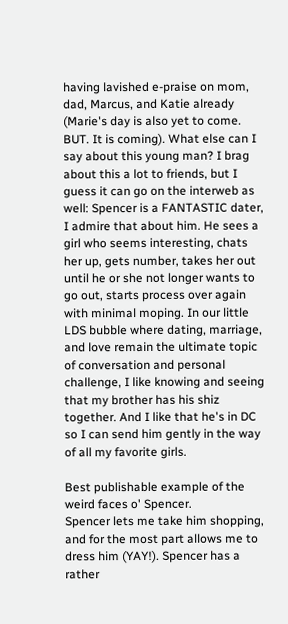having lavished e-praise on mom, dad, Marcus, and Katie already (Marie's day is also yet to come. BUT. It is coming). What else can I say about this young man? I brag about this a lot to friends, but I guess it can go on the interweb as well: Spencer is a FANTASTIC dater, I admire that about him. He sees a girl who seems interesting, chats her up, gets number, takes her out until he or she not longer wants to go out, starts process over again with minimal moping. In our little LDS bubble where dating, marriage, and love remain the ultimate topic of conversation and personal challenge, I like knowing and seeing that my brother has his shiz together. And I like that he's in DC so I can send him gently in the way of all my favorite girls.

Best publishable example of the weird faces o' Spencer.
Spencer lets me take him shopping, and for the most part allows me to dress him (YAY!). Spencer has a rather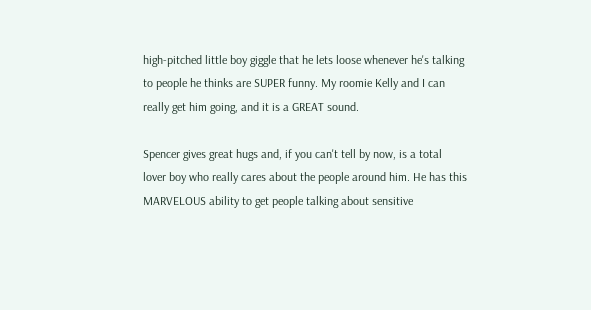high-pitched little boy giggle that he lets loose whenever he's talking to people he thinks are SUPER funny. My roomie Kelly and I can really get him going, and it is a GREAT sound.

Spencer gives great hugs and, if you can't tell by now, is a total lover boy who really cares about the people around him. He has this MARVELOUS ability to get people talking about sensitive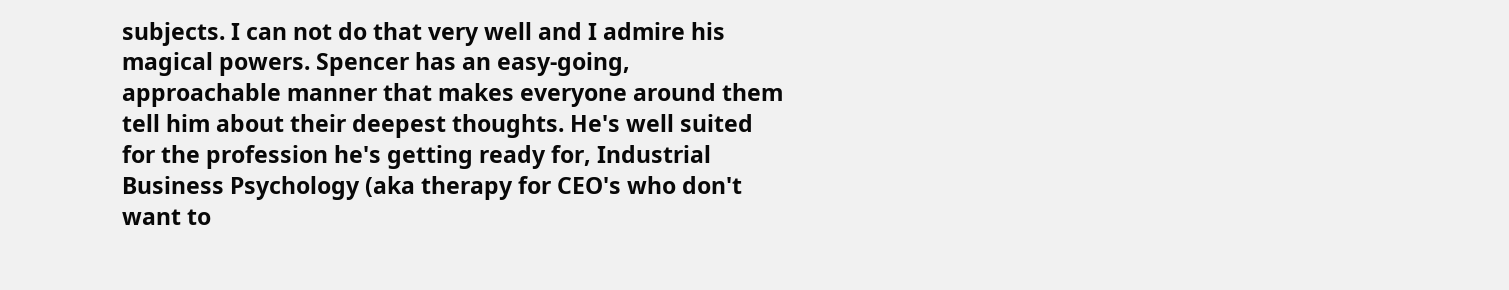subjects. I can not do that very well and I admire his magical powers. Spencer has an easy-going, approachable manner that makes everyone around them tell him about their deepest thoughts. He's well suited for the profession he's getting ready for, Industrial Business Psychology (aka therapy for CEO's who don't want to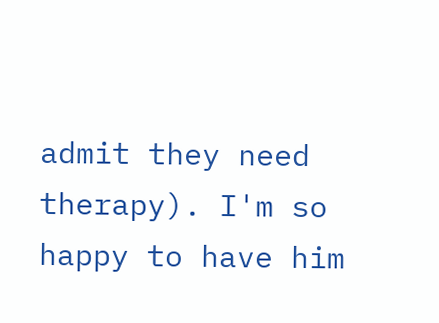admit they need therapy). I'm so happy to have him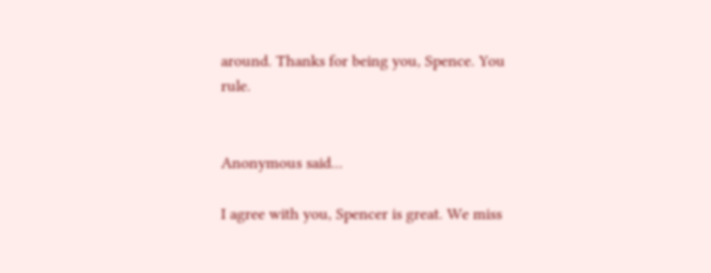around. Thanks for being you, Spence. You rule.


Anonymous said...

I agree with you, Spencer is great. We miss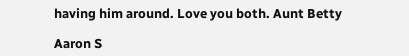having him around. Love you both. Aunt Betty

Aaron S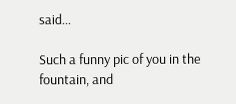said...

Such a funny pic of you in the fountain, and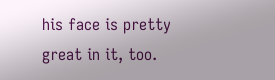his face is pretty great in it, too.